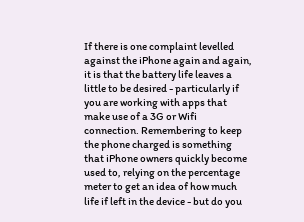If there is one complaint levelled against the iPhone again and again, it is that the battery life leaves a little to be desired - particularly if you are working with apps that make use of a 3G or Wifi connection. Remembering to keep the phone charged is something that iPhone owners quickly become used to, relying on the percentage meter to get an idea of how much life if left in the device - but do you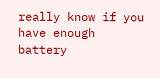really know if you have enough battery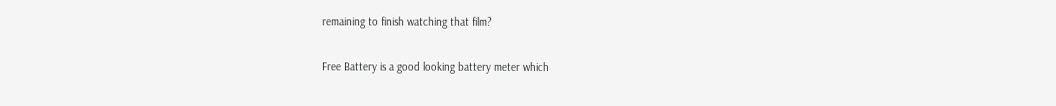remaining to finish watching that film?

Free Battery is a good looking battery meter which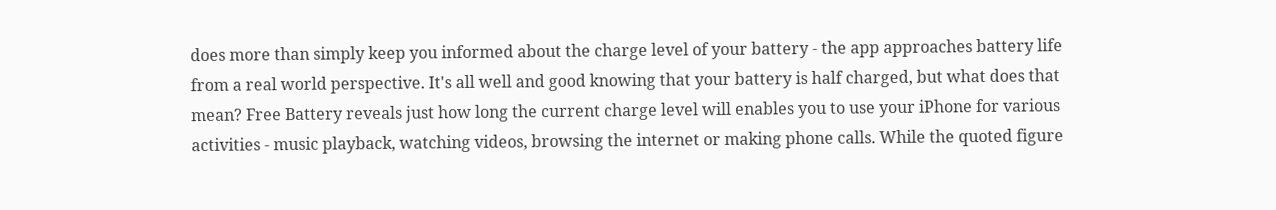does more than simply keep you informed about the charge level of your battery - the app approaches battery life from a real world perspective. It's all well and good knowing that your battery is half charged, but what does that mean? Free Battery reveals just how long the current charge level will enables you to use your iPhone for various activities - music playback, watching videos, browsing the internet or making phone calls. While the quoted figure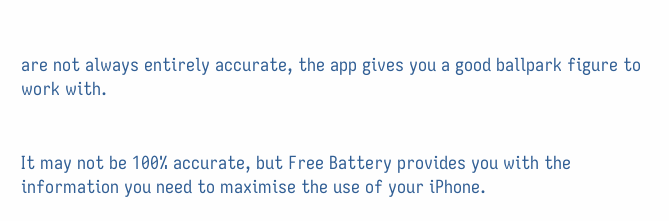are not always entirely accurate, the app gives you a good ballpark figure to work with.


It may not be 100% accurate, but Free Battery provides you with the information you need to maximise the use of your iPhone.